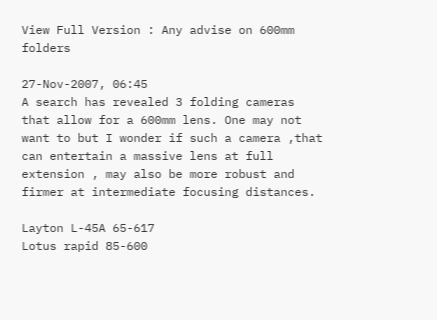View Full Version : Any advise on 600mm folders

27-Nov-2007, 06:45
A search has revealed 3 folding cameras that allow for a 600mm lens. One may not want to but I wonder if such a camera ,that can entertain a massive lens at full extension , may also be more robust and firmer at intermediate focusing distances.

Layton L-45A 65-617
Lotus rapid 85-600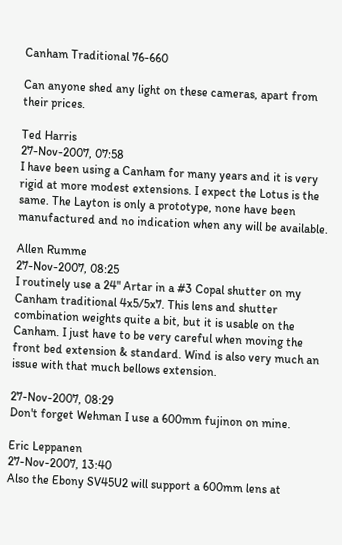Canham Traditional 76-660

Can anyone shed any light on these cameras, apart from their prices.

Ted Harris
27-Nov-2007, 07:58
I have been using a Canham for many years and it is very rigid at more modest extensions. I expect the Lotus is the same. The Layton is only a prototype, none have been manufactured and no indication when any will be available.

Allen Rumme
27-Nov-2007, 08:25
I routinely use a 24" Artar in a #3 Copal shutter on my Canham traditional 4x5/5x7. This lens and shutter combination weights quite a bit, but it is usable on the Canham. I just have to be very careful when moving the front bed extension & standard. Wind is also very much an issue with that much bellows extension.

27-Nov-2007, 08:29
Don't forget Wehman I use a 600mm fujinon on mine.

Eric Leppanen
27-Nov-2007, 13:40
Also the Ebony SV45U2 will support a 600mm lens at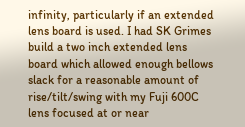infinity, particularly if an extended lens board is used. I had SK Grimes build a two inch extended lens board which allowed enough bellows slack for a reasonable amount of rise/tilt/swing with my Fuji 600C lens focused at or near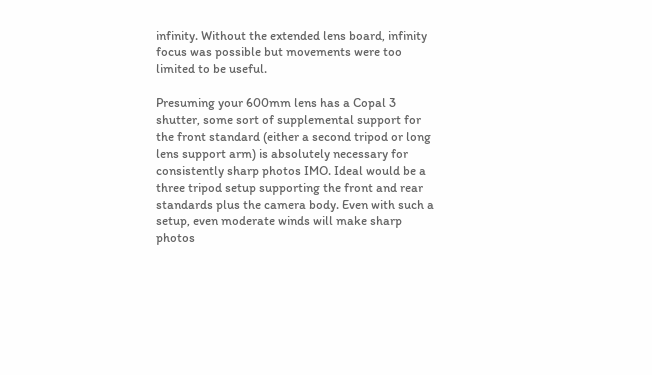infinity. Without the extended lens board, infinity focus was possible but movements were too limited to be useful.

Presuming your 600mm lens has a Copal 3 shutter, some sort of supplemental support for the front standard (either a second tripod or long lens support arm) is absolutely necessary for consistently sharp photos IMO. Ideal would be a three tripod setup supporting the front and rear standards plus the camera body. Even with such a setup, even moderate winds will make sharp photos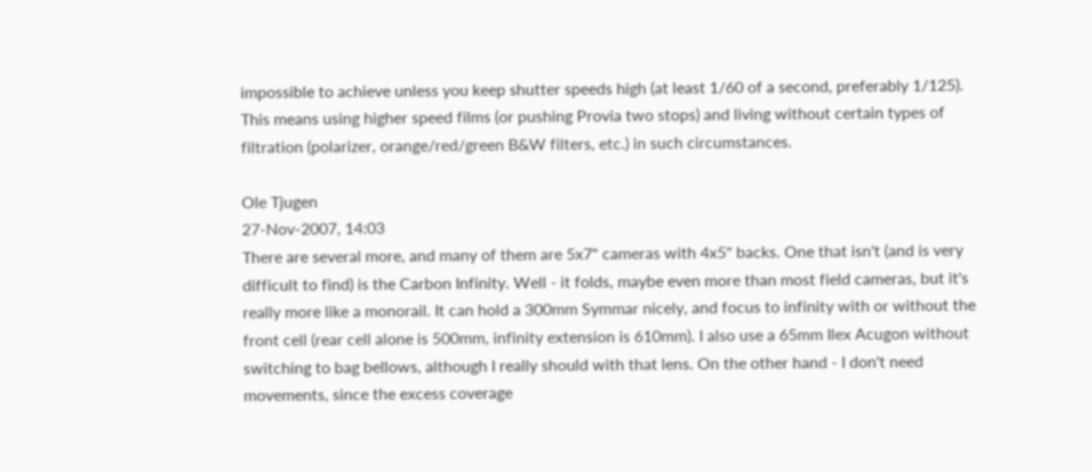impossible to achieve unless you keep shutter speeds high (at least 1/60 of a second, preferably 1/125). This means using higher speed films (or pushing Provia two stops) and living without certain types of filtration (polarizer, orange/red/green B&W filters, etc.) in such circumstances.

Ole Tjugen
27-Nov-2007, 14:03
There are several more, and many of them are 5x7" cameras with 4x5" backs. One that isn't (and is very difficult to find) is the Carbon Infinity. Well - it folds, maybe even more than most field cameras, but it's really more like a monorail. It can hold a 300mm Symmar nicely, and focus to infinity with or without the front cell (rear cell alone is 500mm, infinity extension is 610mm). I also use a 65mm Ilex Acugon without switching to bag bellows, although I really should with that lens. On the other hand - I don't need movements, since the excess coverage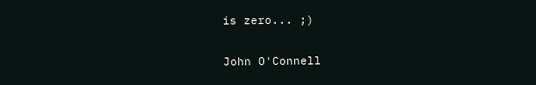is zero... ;)

John O'Connell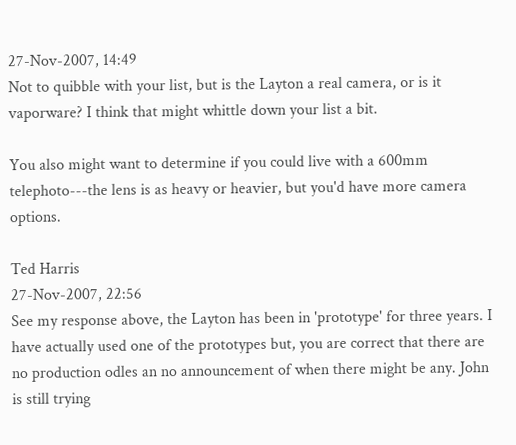27-Nov-2007, 14:49
Not to quibble with your list, but is the Layton a real camera, or is it vaporware? I think that might whittle down your list a bit.

You also might want to determine if you could live with a 600mm telephoto---the lens is as heavy or heavier, but you'd have more camera options.

Ted Harris
27-Nov-2007, 22:56
See my response above, the Layton has been in 'prototype' for three years. I have actually used one of the prototypes but, you are correct that there are no production odles an no announcement of when there might be any. John is still trying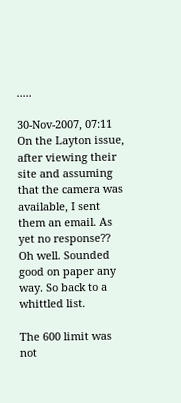.....

30-Nov-2007, 07:11
On the Layton issue, after viewing their site and assuming that the camera was available, I sent them an email. As yet no response?? Oh well. Sounded good on paper any way. So back to a whittled list.

The 600 limit was not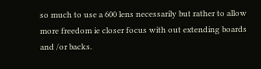so much to use a 600 lens necessarily but rather to allow more freedom ie closer focus with out extending boards and /or backs.